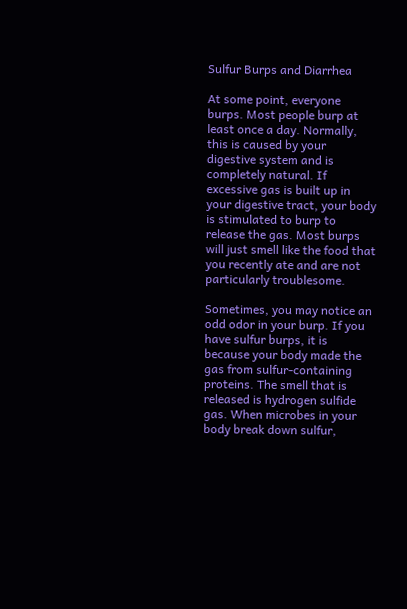Sulfur Burps and Diarrhea

At some point, everyone burps. Most people burp at least once a day. Normally, this is caused by your digestive system and is completely natural. If excessive gas is built up in your digestive tract, your body is stimulated to burp to release the gas. Most burps will just smell like the food that you recently ate and are not particularly troublesome.

Sometimes, you may notice an odd odor in your burp. If you have sulfur burps, it is because your body made the gas from sulfur-containing proteins. The smell that is released is hydrogen sulfide gas. When microbes in your body break down sulfur,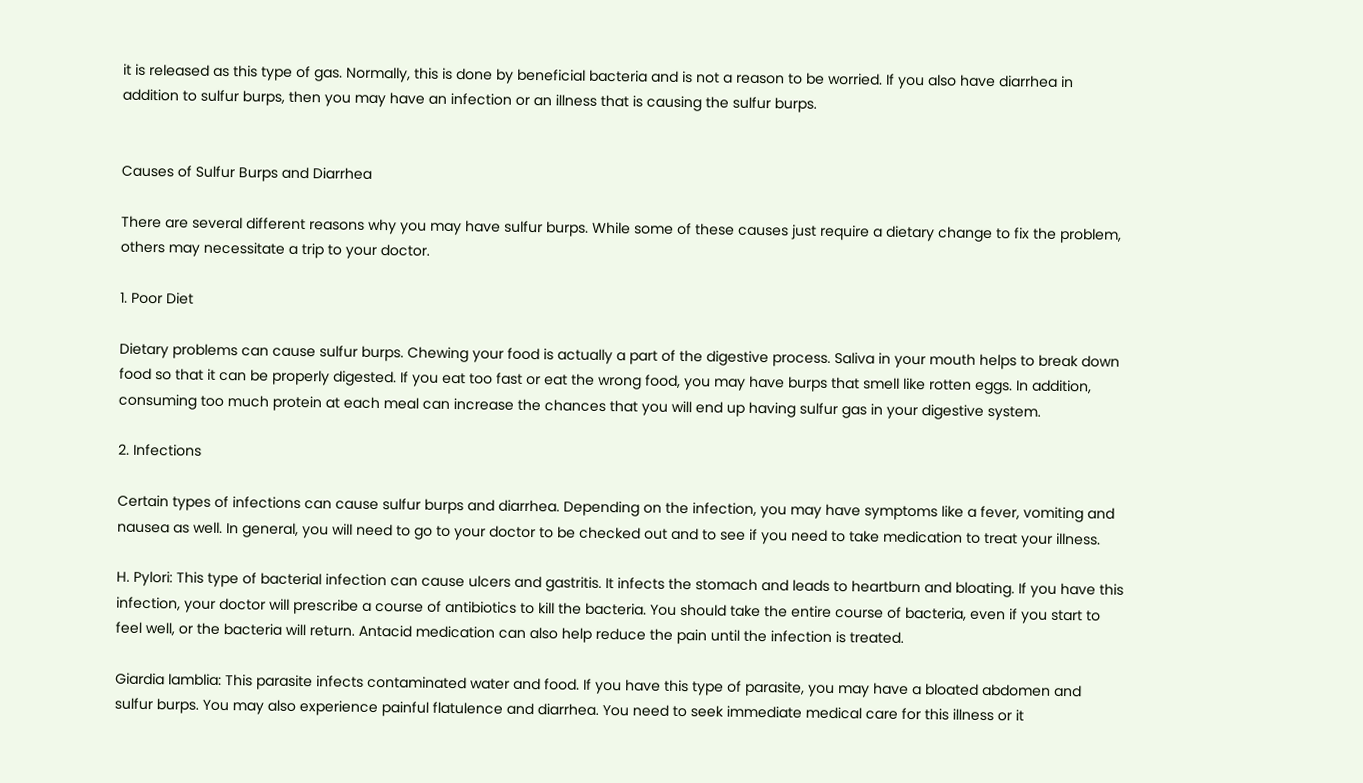it is released as this type of gas. Normally, this is done by beneficial bacteria and is not a reason to be worried. If you also have diarrhea in addition to sulfur burps, then you may have an infection or an illness that is causing the sulfur burps.


Causes of Sulfur Burps and Diarrhea

There are several different reasons why you may have sulfur burps. While some of these causes just require a dietary change to fix the problem, others may necessitate a trip to your doctor.

1. Poor Diet

Dietary problems can cause sulfur burps. Chewing your food is actually a part of the digestive process. Saliva in your mouth helps to break down food so that it can be properly digested. If you eat too fast or eat the wrong food, you may have burps that smell like rotten eggs. In addition, consuming too much protein at each meal can increase the chances that you will end up having sulfur gas in your digestive system.

2. Infections

Certain types of infections can cause sulfur burps and diarrhea. Depending on the infection, you may have symptoms like a fever, vomiting and nausea as well. In general, you will need to go to your doctor to be checked out and to see if you need to take medication to treat your illness.

H. Pylori: This type of bacterial infection can cause ulcers and gastritis. It infects the stomach and leads to heartburn and bloating. If you have this infection, your doctor will prescribe a course of antibiotics to kill the bacteria. You should take the entire course of bacteria, even if you start to feel well, or the bacteria will return. Antacid medication can also help reduce the pain until the infection is treated.

Giardia lamblia: This parasite infects contaminated water and food. If you have this type of parasite, you may have a bloated abdomen and sulfur burps. You may also experience painful flatulence and diarrhea. You need to seek immediate medical care for this illness or it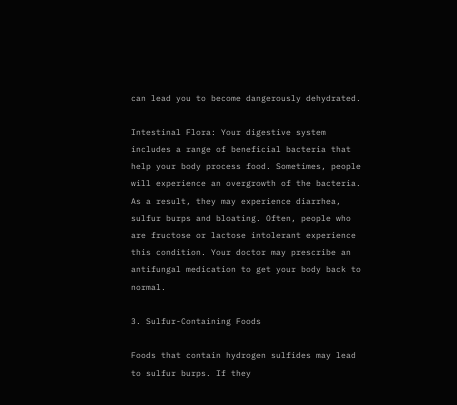can lead you to become dangerously dehydrated.

Intestinal Flora: Your digestive system includes a range of beneficial bacteria that help your body process food. Sometimes, people will experience an overgrowth of the bacteria. As a result, they may experience diarrhea, sulfur burps and bloating. Often, people who are fructose or lactose intolerant experience this condition. Your doctor may prescribe an antifungal medication to get your body back to normal.

3. Sulfur-Containing Foods

Foods that contain hydrogen sulfides may lead to sulfur burps. If they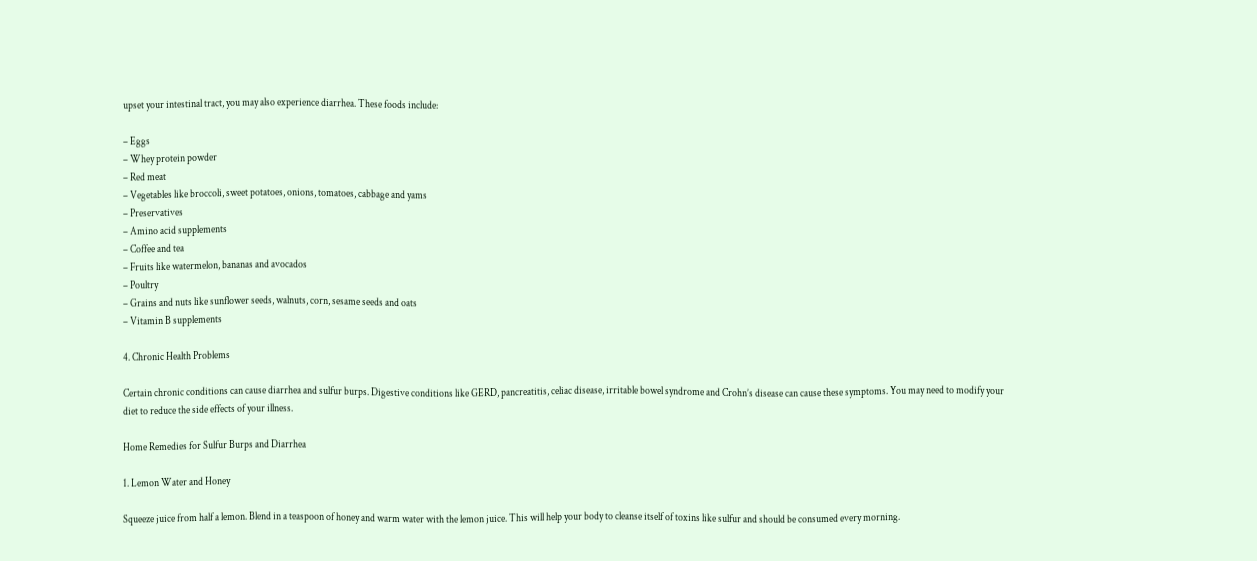upset your intestinal tract, you may also experience diarrhea. These foods include:

– Eggs
– Whey protein powder
– Red meat
– Vegetables like broccoli, sweet potatoes, onions, tomatoes, cabbage and yams
– Preservatives
– Amino acid supplements
– Coffee and tea
– Fruits like watermelon, bananas and avocados
– Poultry
– Grains and nuts like sunflower seeds, walnuts, corn, sesame seeds and oats
– Vitamin B supplements

4. Chronic Health Problems

Certain chronic conditions can cause diarrhea and sulfur burps. Digestive conditions like GERD, pancreatitis, celiac disease, irritable bowel syndrome and Crohn’s disease can cause these symptoms. You may need to modify your diet to reduce the side effects of your illness.

Home Remedies for Sulfur Burps and Diarrhea

1. Lemon Water and Honey

Squeeze juice from half a lemon. Blend in a teaspoon of honey and warm water with the lemon juice. This will help your body to cleanse itself of toxins like sulfur and should be consumed every morning.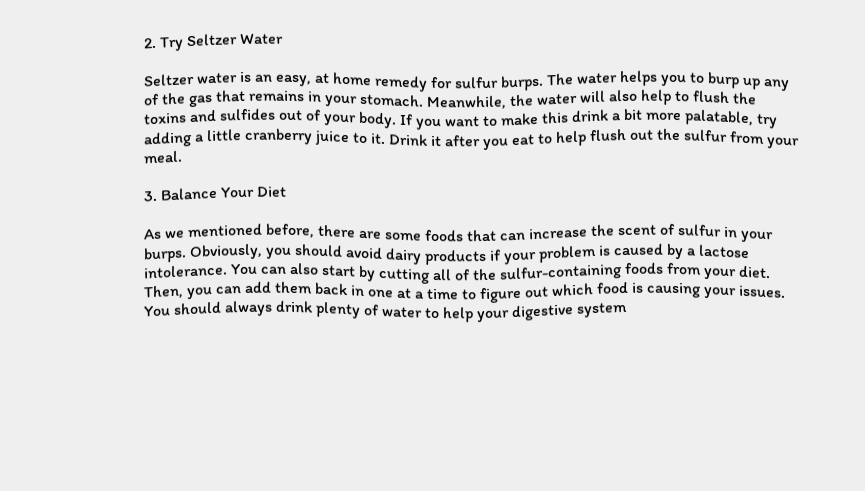2. Try Seltzer Water

Seltzer water is an easy, at home remedy for sulfur burps. The water helps you to burp up any of the gas that remains in your stomach. Meanwhile, the water will also help to flush the toxins and sulfides out of your body. If you want to make this drink a bit more palatable, try adding a little cranberry juice to it. Drink it after you eat to help flush out the sulfur from your meal.

3. Balance Your Diet

As we mentioned before, there are some foods that can increase the scent of sulfur in your burps. Obviously, you should avoid dairy products if your problem is caused by a lactose intolerance. You can also start by cutting all of the sulfur-containing foods from your diet. Then, you can add them back in one at a time to figure out which food is causing your issues. You should always drink plenty of water to help your digestive system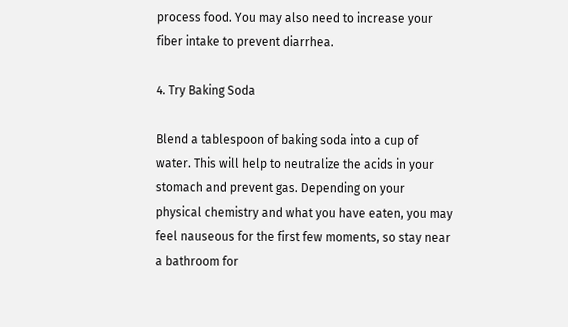process food. You may also need to increase your fiber intake to prevent diarrhea.

4. Try Baking Soda

Blend a tablespoon of baking soda into a cup of water. This will help to neutralize the acids in your stomach and prevent gas. Depending on your physical chemistry and what you have eaten, you may feel nauseous for the first few moments, so stay near a bathroom for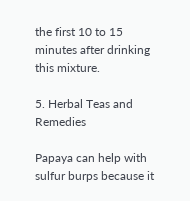the first 10 to 15 minutes after drinking this mixture.

5. Herbal Teas and Remedies

Papaya can help with sulfur burps because it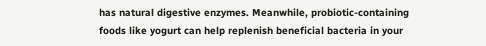has natural digestive enzymes. Meanwhile, probiotic-containing foods like yogurt can help replenish beneficial bacteria in your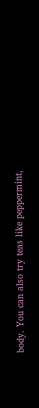body. You can also try teas like peppermint,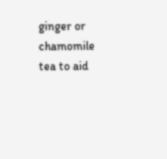ginger or chamomile tea to aid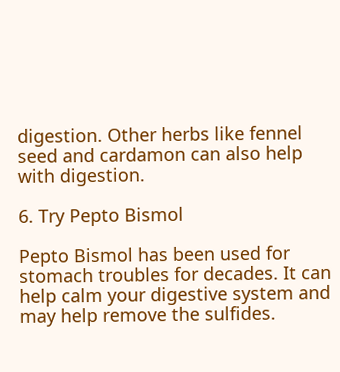digestion. Other herbs like fennel seed and cardamon can also help with digestion.

6. Try Pepto Bismol

Pepto Bismol has been used for stomach troubles for decades. It can help calm your digestive system and may help remove the sulfides.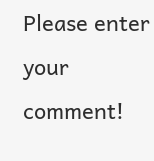Please enter your comment!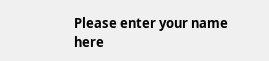Please enter your name here